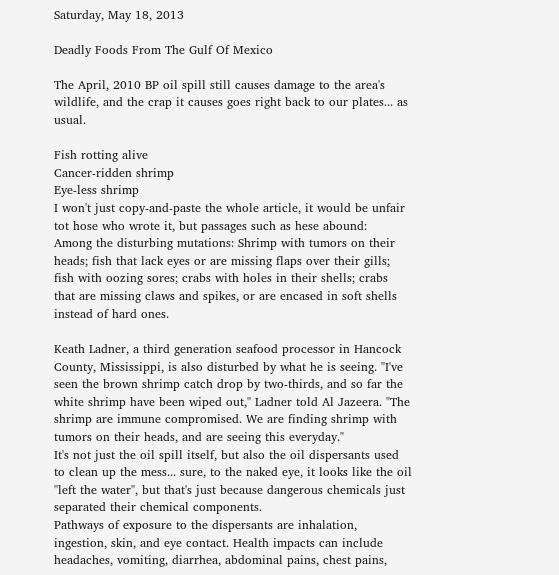Saturday, May 18, 2013

Deadly Foods From The Gulf Of Mexico

The April, 2010 BP oil spill still causes damage to the area's wildlife, and the crap it causes goes right back to our plates... as usual.

Fish rotting alive
Cancer-ridden shrimp
Eye-less shrimp
I won't just copy-and-paste the whole article, it would be unfair tot hose who wrote it, but passages such as hese abound:
Among the disturbing mutations: Shrimp with tumors on their heads; fish that lack eyes or are missing flaps over their gills; fish with oozing sores; crabs with holes in their shells; crabs that are missing claws and spikes, or are encased in soft shells instead of hard ones.

Keath Ladner, a third generation seafood processor in Hancock County, Mississippi, is also disturbed by what he is seeing. "I've seen the brown shrimp catch drop by two-thirds, and so far the white shrimp have been wiped out," Ladner told Al Jazeera. "The shrimp are immune compromised. We are finding shrimp with tumors on their heads, and are seeing this everyday."
It's not just the oil spill itself, but also the oil dispersants used to clean up the mess... sure, to the naked eye, it looks like the oil ''left the water'', but that's just because dangerous chemicals just separated their chemical components.
Pathways of exposure to the dispersants are inhalation, ingestion, skin, and eye contact. Health impacts can include headaches, vomiting, diarrhea, abdominal pains, chest pains,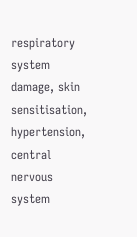respiratory system damage, skin sensitisation, hypertension, central nervous system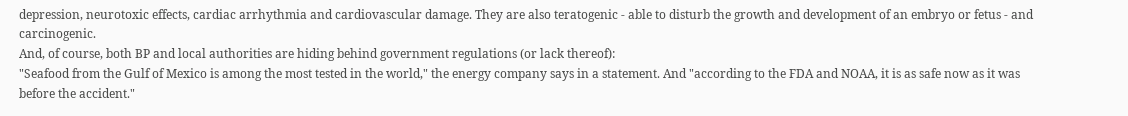depression, neurotoxic effects, cardiac arrhythmia and cardiovascular damage. They are also teratogenic - able to disturb the growth and development of an embryo or fetus - and carcinogenic.
And, of course, both BP and local authorities are hiding behind government regulations (or lack thereof):
"Seafood from the Gulf of Mexico is among the most tested in the world," the energy company says in a statement. And "according to the FDA and NOAA, it is as safe now as it was before the accident."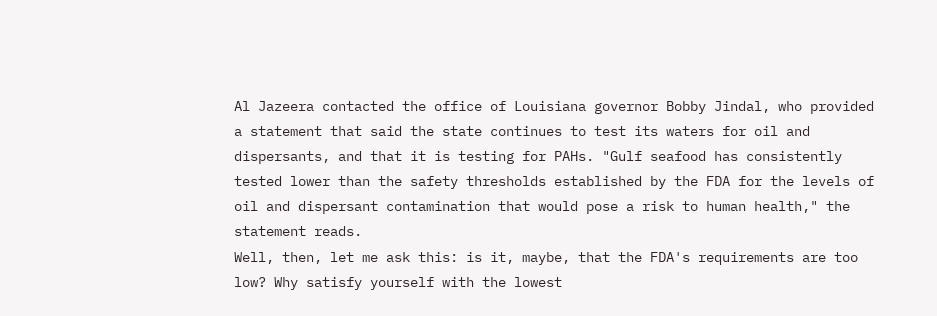Al Jazeera contacted the office of Louisiana governor Bobby Jindal, who provided a statement that said the state continues to test its waters for oil and dispersants, and that it is testing for PAHs. "Gulf seafood has consistently tested lower than the safety thresholds established by the FDA for the levels of oil and dispersant contamination that would pose a risk to human health," the statement reads.
Well, then, let me ask this: is it, maybe, that the FDA's requirements are too low? Why satisfy yourself with the lowest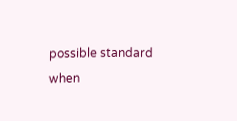possible standard when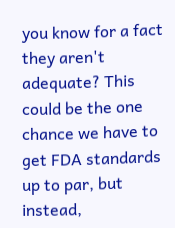you know for a fact they aren't adequate? This could be the one chance we have to get FDA standards up to par, but instead,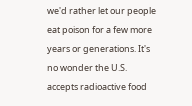we'd rather let our people eat poison for a few more years or generations. It's no wonder the U.S. accepts radioactive food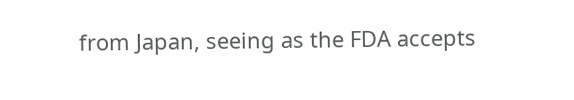from Japan, seeing as the FDA accepts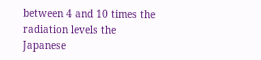between 4 and 10 times the radiation levels the Japanese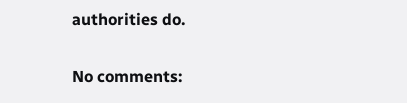authorities do.

No comments: